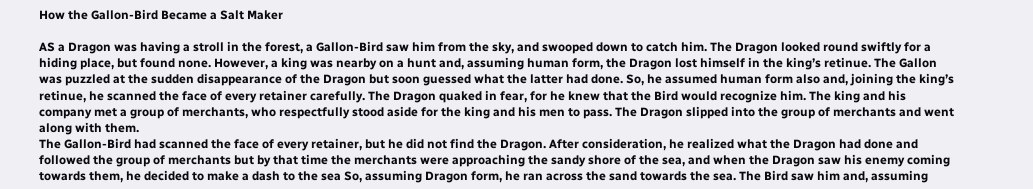How the Gallon-Bird Became a Salt Maker

AS a Dragon was having a stroll in the forest, a Gallon-Bird saw him from the sky, and swooped down to catch him. The Dragon looked round swiftly for a hiding place, but found none. However, a king was nearby on a hunt and, assuming human form, the Dragon lost himself in the king’s retinue. The Gallon was puzzled at the sudden disappearance of the Dragon but soon guessed what the latter had done. So, he assumed human form also and, joining the king’s retinue, he scanned the face of every retainer carefully. The Dragon quaked in fear, for he knew that the Bird would recognize him. The king and his company met a group of merchants, who respectfully stood aside for the king and his men to pass. The Dragon slipped into the group of merchants and went along with them.
The Gallon-Bird had scanned the face of every retainer, but he did not find the Dragon. After consideration, he realized what the Dragon had done and followed the group of merchants but by that time the merchants were approaching the sandy shore of the sea, and when the Dragon saw his enemy coming towards them, he decided to make a dash to the sea So, assuming Dragon form, he ran across the sand towards the sea. The Bird saw him and, assuming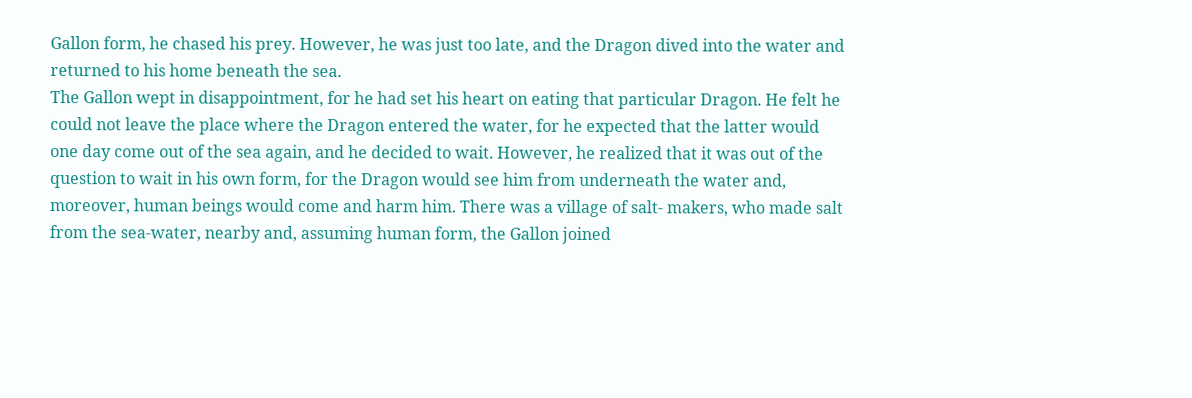Gallon form, he chased his prey. However, he was just too late, and the Dragon dived into the water and returned to his home beneath the sea.
The Gallon wept in disappointment, for he had set his heart on eating that particular Dragon. He felt he could not leave the place where the Dragon entered the water, for he expected that the latter would one day come out of the sea again, and he decided to wait. However, he realized that it was out of the question to wait in his own form, for the Dragon would see him from underneath the water and, moreover, human beings would come and harm him. There was a village of salt- makers, who made salt from the sea-water, nearby and, assuming human form, the Gallon joined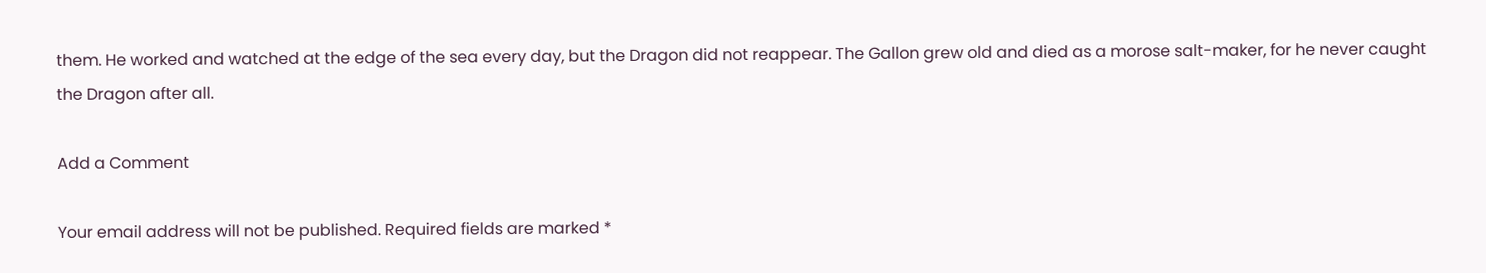them. He worked and watched at the edge of the sea every day, but the Dragon did not reappear. The Gallon grew old and died as a morose salt-maker, for he never caught the Dragon after all.

Add a Comment

Your email address will not be published. Required fields are marked *